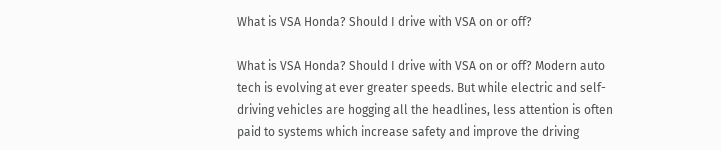What is VSA Honda? Should I drive with VSA on or off?

What is VSA Honda? Should I drive with VSA on or off? Modern auto tech is evolving at ever greater speeds. But while electric and self-driving vehicles are hogging all the headlines, less attention is often paid to systems which increase safety and improve the driving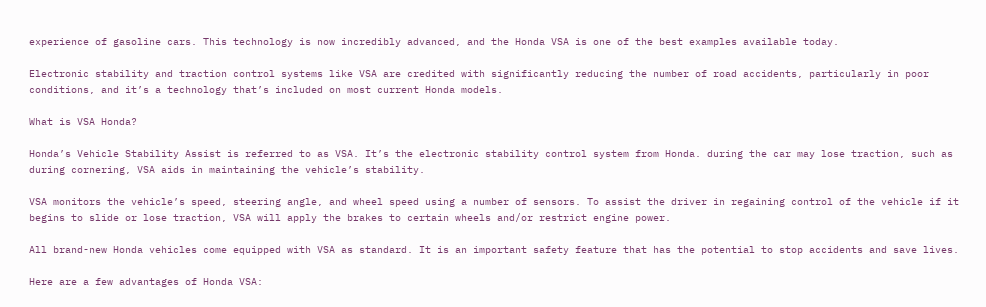experience of gasoline cars. This technology is now incredibly advanced, and the Honda VSA is one of the best examples available today.

Electronic stability and traction control systems like VSA are credited with significantly reducing the number of road accidents, particularly in poor conditions, and it’s a technology that’s included on most current Honda models.

What is VSA Honda?

Honda’s Vehicle Stability Assist is referred to as VSA. It’s the electronic stability control system from Honda. during the car may lose traction, such as during cornering, VSA aids in maintaining the vehicle’s stability.

VSA monitors the vehicle’s speed, steering angle, and wheel speed using a number of sensors. To assist the driver in regaining control of the vehicle if it begins to slide or lose traction, VSA will apply the brakes to certain wheels and/or restrict engine power.

All brand-new Honda vehicles come equipped with VSA as standard. It is an important safety feature that has the potential to stop accidents and save lives.

Here are a few advantages of Honda VSA: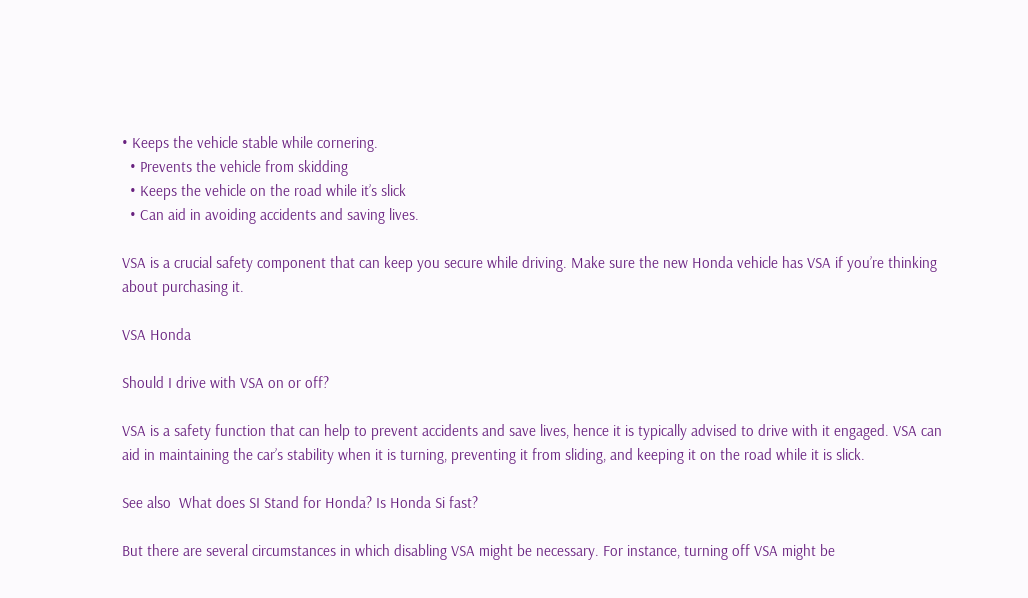• Keeps the vehicle stable while cornering.
  • Prevents the vehicle from skidding
  • Keeps the vehicle on the road while it’s slick
  • Can aid in avoiding accidents and saving lives.

VSA is a crucial safety component that can keep you secure while driving. Make sure the new Honda vehicle has VSA if you’re thinking about purchasing it.

VSA Honda

Should I drive with VSA on or off?

VSA is a safety function that can help to prevent accidents and save lives, hence it is typically advised to drive with it engaged. VSA can aid in maintaining the car’s stability when it is turning, preventing it from sliding, and keeping it on the road while it is slick.

See also  What does SI Stand for Honda? Is Honda Si fast?

But there are several circumstances in which disabling VSA might be necessary. For instance, turning off VSA might be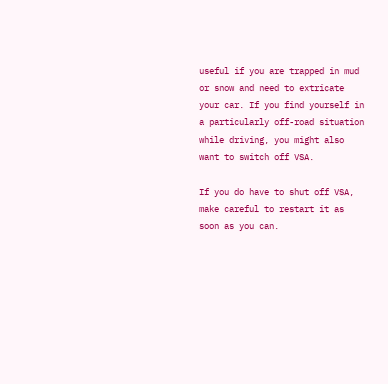useful if you are trapped in mud or snow and need to extricate your car. If you find yourself in a particularly off-road situation while driving, you might also want to switch off VSA.

If you do have to shut off VSA, make careful to restart it as soon as you can.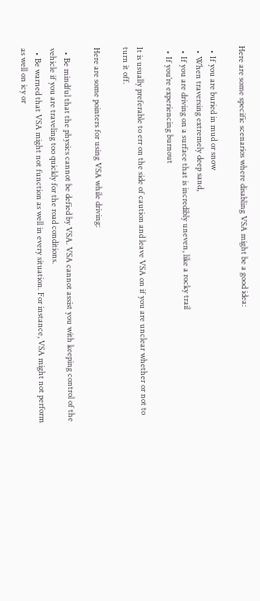Here are some specific scenarios where disabling VSA might be a good idea:

  • If you are buried in mud or snow
  • When traversing extremely deep sand,
  • If you are driving on a surface that is incredibly uneven, like a rocky trail
  • If you’re experiencing burnout

It is usually preferable to err on the side of caution and leave VSA on if you are unclear whether or not to turn it off.

Here are some pointers for using VSA while driving:

  • Be mindful that the physics cannot be defied by VSA. VSA cannot assist you with keeping control of the vehicle if you are traveling too quickly for the road conditions.
  • Be warned that VSA might not function as well in every situation. For instance, VSA might not perform as well on icy or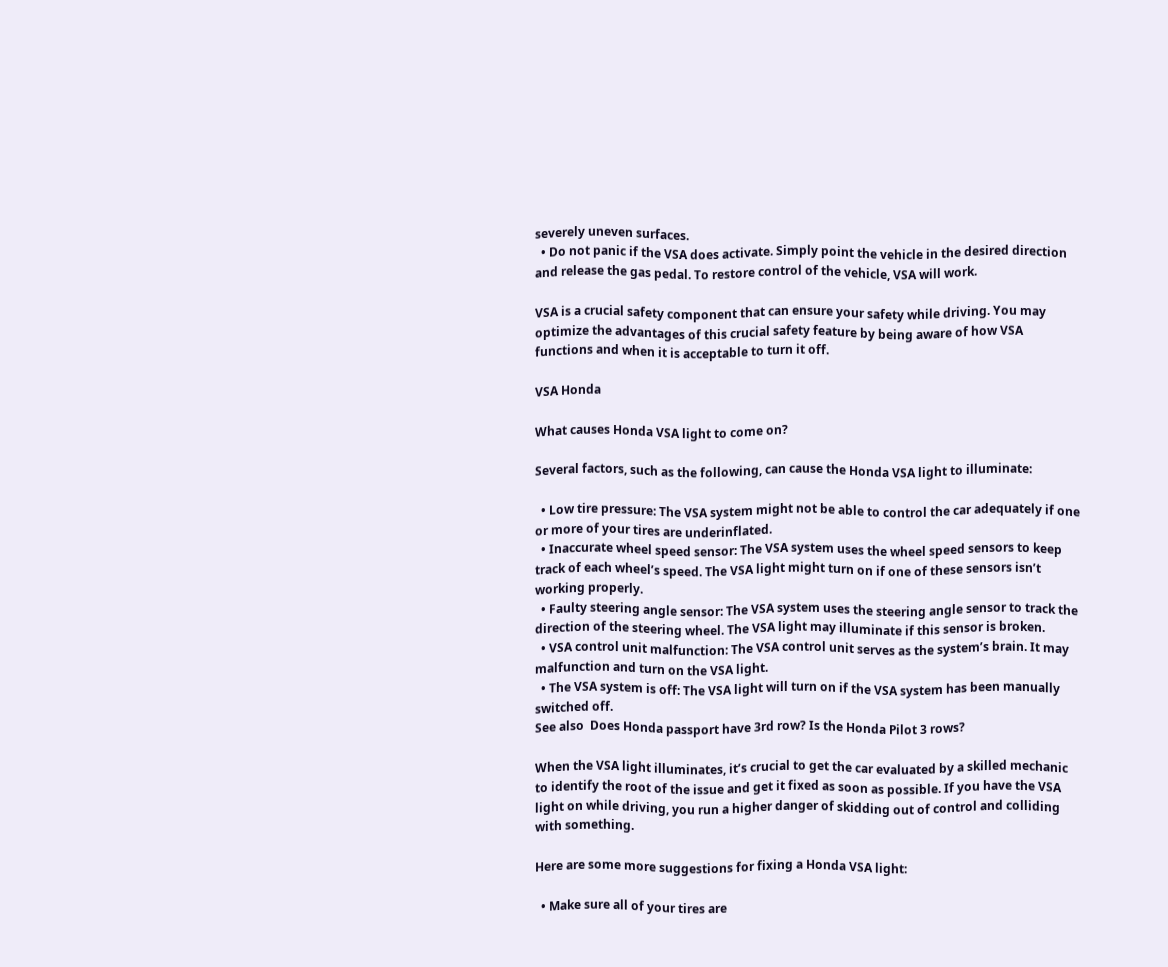severely uneven surfaces.
  • Do not panic if the VSA does activate. Simply point the vehicle in the desired direction and release the gas pedal. To restore control of the vehicle, VSA will work.

VSA is a crucial safety component that can ensure your safety while driving. You may optimize the advantages of this crucial safety feature by being aware of how VSA functions and when it is acceptable to turn it off.

VSA Honda

What causes Honda VSA light to come on?

Several factors, such as the following, can cause the Honda VSA light to illuminate:

  • Low tire pressure: The VSA system might not be able to control the car adequately if one or more of your tires are underinflated.
  • Inaccurate wheel speed sensor: The VSA system uses the wheel speed sensors to keep track of each wheel’s speed. The VSA light might turn on if one of these sensors isn’t working properly.
  • Faulty steering angle sensor: The VSA system uses the steering angle sensor to track the direction of the steering wheel. The VSA light may illuminate if this sensor is broken.
  • VSA control unit malfunction: The VSA control unit serves as the system’s brain. It may malfunction and turn on the VSA light.
  • The VSA system is off: The VSA light will turn on if the VSA system has been manually switched off.
See also  Does Honda passport have 3rd row? Is the Honda Pilot 3 rows?

When the VSA light illuminates, it’s crucial to get the car evaluated by a skilled mechanic to identify the root of the issue and get it fixed as soon as possible. If you have the VSA light on while driving, you run a higher danger of skidding out of control and colliding with something.

Here are some more suggestions for fixing a Honda VSA light:

  • Make sure all of your tires are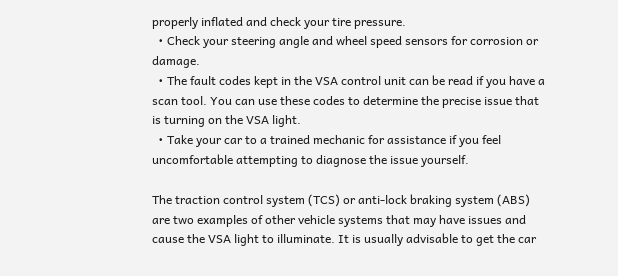properly inflated and check your tire pressure.
  • Check your steering angle and wheel speed sensors for corrosion or damage.
  • The fault codes kept in the VSA control unit can be read if you have a scan tool. You can use these codes to determine the precise issue that is turning on the VSA light.
  • Take your car to a trained mechanic for assistance if you feel uncomfortable attempting to diagnose the issue yourself.

The traction control system (TCS) or anti-lock braking system (ABS) are two examples of other vehicle systems that may have issues and cause the VSA light to illuminate. It is usually advisable to get the car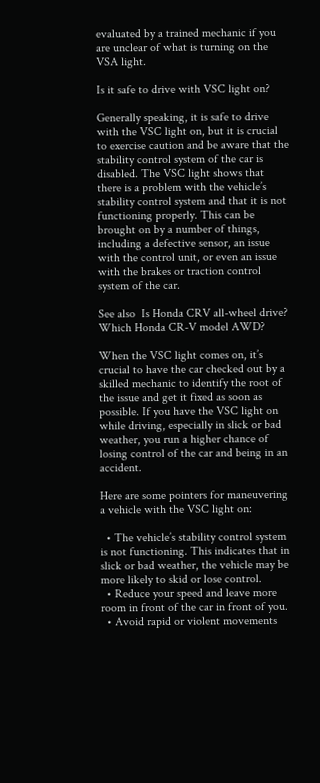evaluated by a trained mechanic if you are unclear of what is turning on the VSA light.

Is it safe to drive with VSC light on?

Generally speaking, it is safe to drive with the VSC light on, but it is crucial to exercise caution and be aware that the stability control system of the car is disabled. The VSC light shows that there is a problem with the vehicle’s stability control system and that it is not functioning properly. This can be brought on by a number of things, including a defective sensor, an issue with the control unit, or even an issue with the brakes or traction control system of the car.

See also  Is Honda CRV all-wheel drive? Which Honda CR-V model AWD?

When the VSC light comes on, it’s crucial to have the car checked out by a skilled mechanic to identify the root of the issue and get it fixed as soon as possible. If you have the VSC light on while driving, especially in slick or bad weather, you run a higher chance of losing control of the car and being in an accident.

Here are some pointers for maneuvering a vehicle with the VSC light on:

  • The vehicle’s stability control system is not functioning. This indicates that in slick or bad weather, the vehicle may be more likely to skid or lose control.
  • Reduce your speed and leave more room in front of the car in front of you.
  • Avoid rapid or violent movements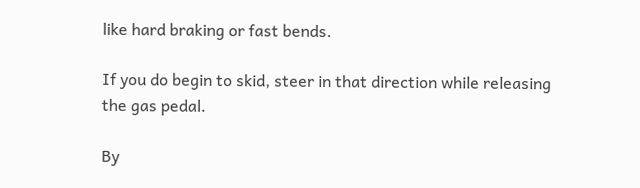like hard braking or fast bends.

If you do begin to skid, steer in that direction while releasing the gas pedal.

By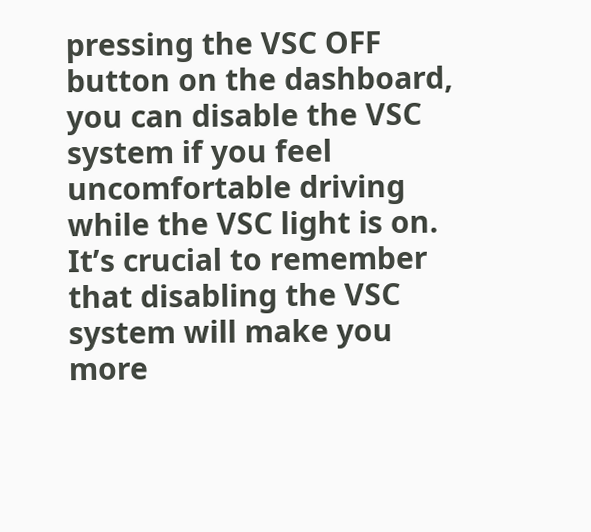pressing the VSC OFF button on the dashboard, you can disable the VSC system if you feel uncomfortable driving while the VSC light is on. It’s crucial to remember that disabling the VSC system will make you more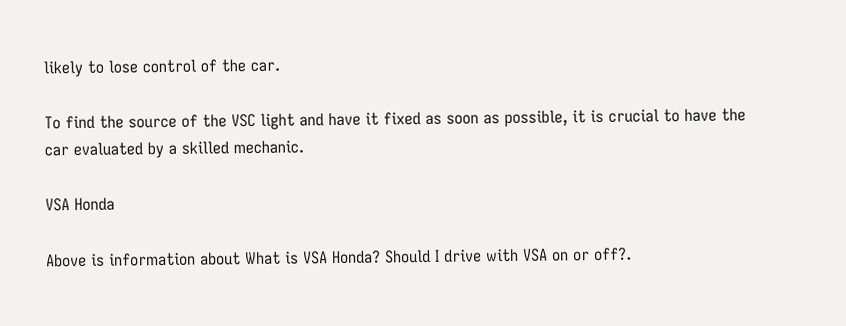likely to lose control of the car.

To find the source of the VSC light and have it fixed as soon as possible, it is crucial to have the car evaluated by a skilled mechanic.

VSA Honda

Above is information about What is VSA Honda? Should I drive with VSA on or off?.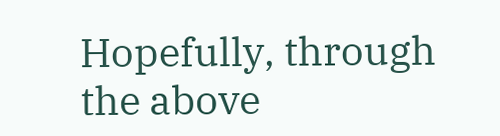Hopefully, through the above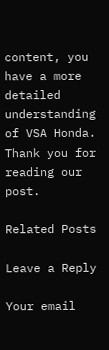content, you have a more detailed understanding of VSA Honda. Thank you for reading our post.

Related Posts

Leave a Reply

Your email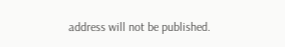address will not be published.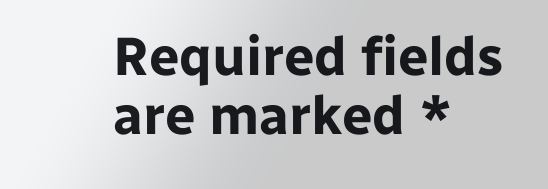Required fields are marked *